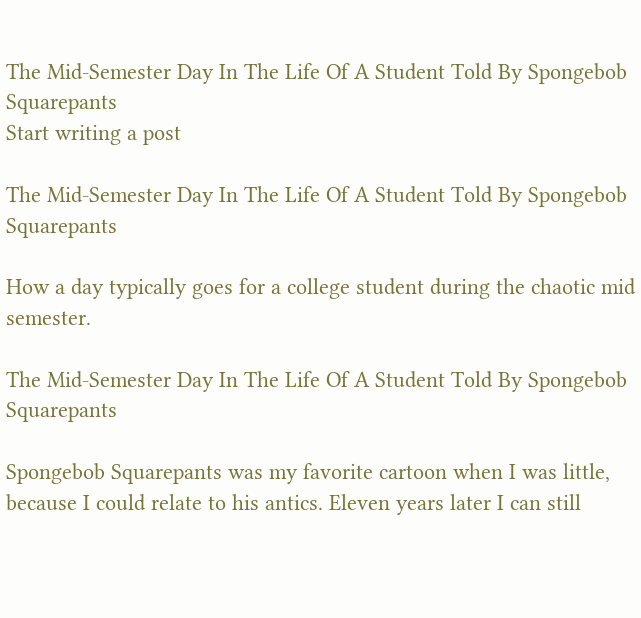The Mid-Semester Day In The Life Of A Student Told By Spongebob Squarepants
Start writing a post

The Mid-Semester Day In The Life Of A Student Told By Spongebob Squarepants

How a day typically goes for a college student during the chaotic mid semester.

The Mid-Semester Day In The Life Of A Student Told By Spongebob Squarepants

Spongebob Squarepants was my favorite cartoon when I was little, because I could relate to his antics. Eleven years later I can still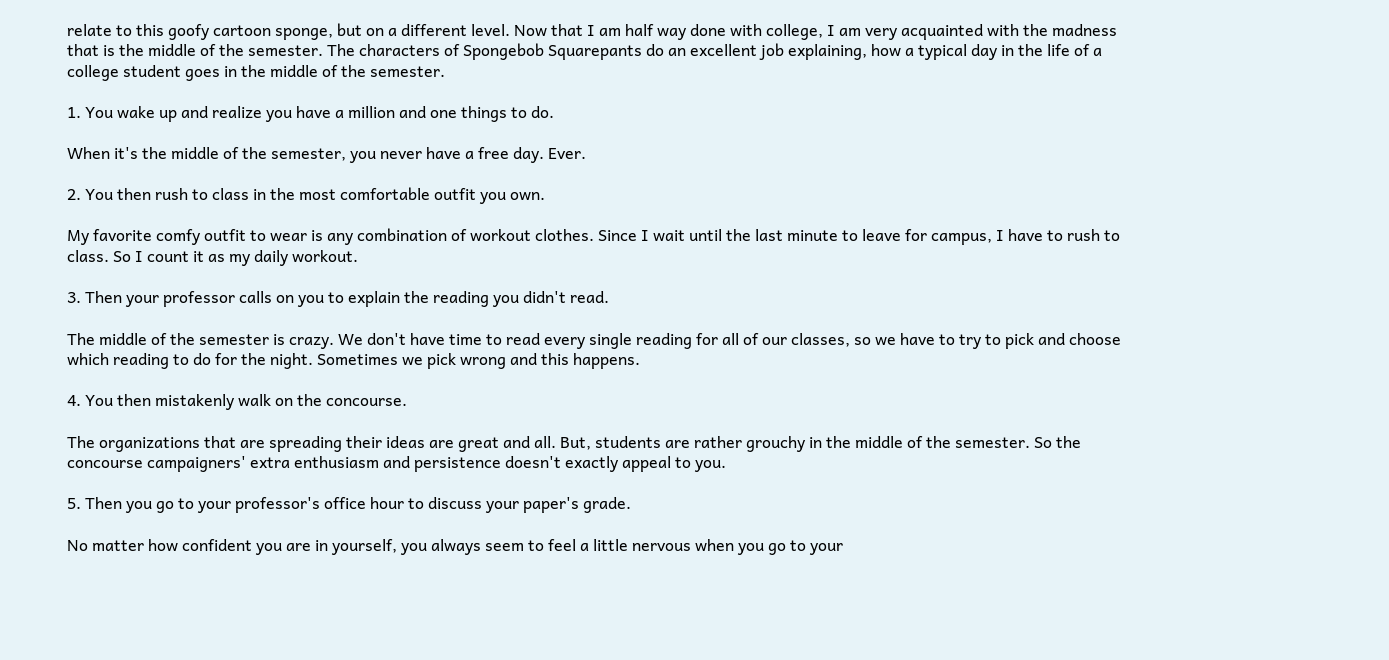relate to this goofy cartoon sponge, but on a different level. Now that I am half way done with college, I am very acquainted with the madness that is the middle of the semester. The characters of Spongebob Squarepants do an excellent job explaining, how a typical day in the life of a college student goes in the middle of the semester.

1. You wake up and realize you have a million and one things to do.

When it's the middle of the semester, you never have a free day. Ever.

2. You then rush to class in the most comfortable outfit you own.

My favorite comfy outfit to wear is any combination of workout clothes. Since I wait until the last minute to leave for campus, I have to rush to class. So I count it as my daily workout.

3. Then your professor calls on you to explain the reading you didn't read.

The middle of the semester is crazy. We don't have time to read every single reading for all of our classes, so we have to try to pick and choose which reading to do for the night. Sometimes we pick wrong and this happens.

4. You then mistakenly walk on the concourse.

The organizations that are spreading their ideas are great and all. But, students are rather grouchy in the middle of the semester. So the concourse campaigners' extra enthusiasm and persistence doesn't exactly appeal to you.

5. Then you go to your professor's office hour to discuss your paper's grade.

No matter how confident you are in yourself, you always seem to feel a little nervous when you go to your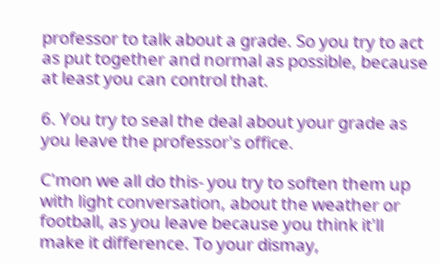professor to talk about a grade. So you try to act as put together and normal as possible, because at least you can control that.

6. You try to seal the deal about your grade as you leave the professor's office.

C'mon we all do this- you try to soften them up with light conversation, about the weather or football, as you leave because you think it'll make it difference. To your dismay,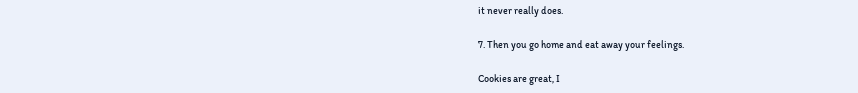it never really does.

7. Then you go home and eat away your feelings.

Cookies are great, I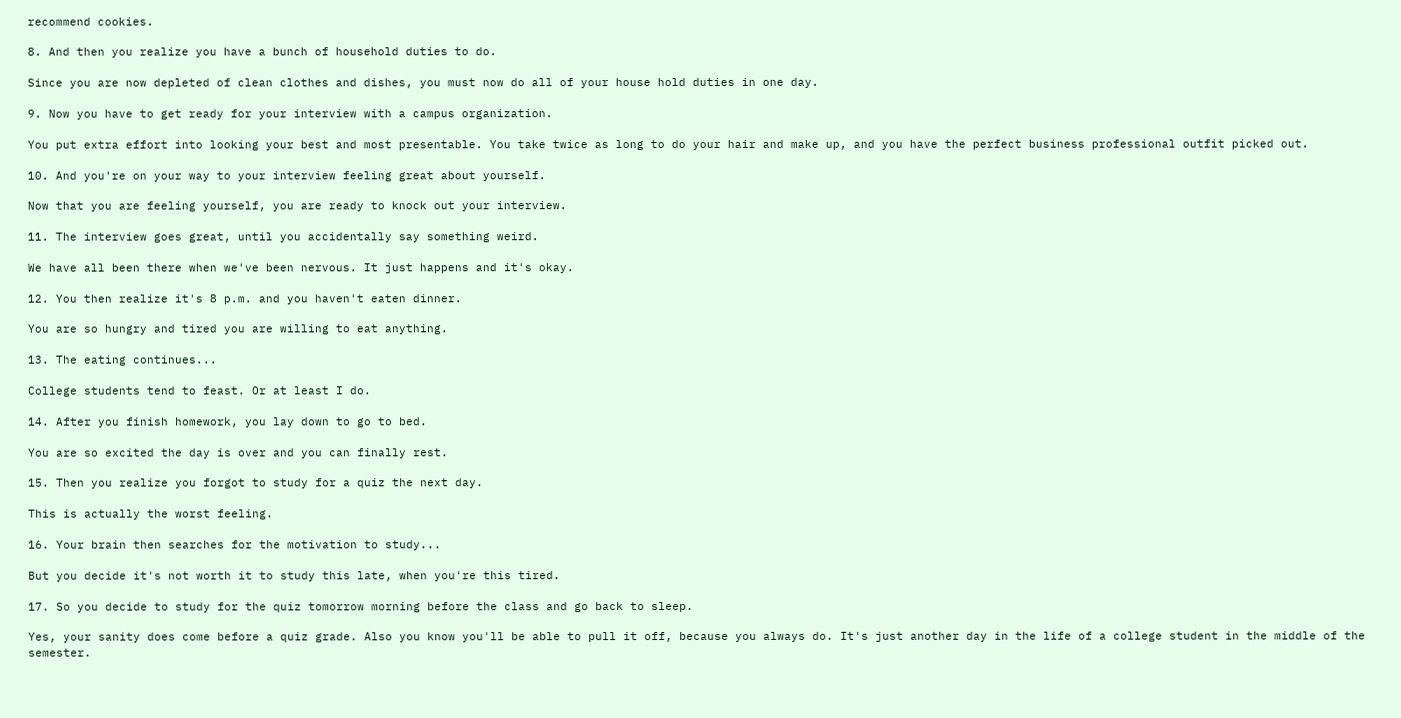recommend cookies.

8. And then you realize you have a bunch of household duties to do.

Since you are now depleted of clean clothes and dishes, you must now do all of your house hold duties in one day.

9. Now you have to get ready for your interview with a campus organization.

You put extra effort into looking your best and most presentable. You take twice as long to do your hair and make up, and you have the perfect business professional outfit picked out.

10. And you're on your way to your interview feeling great about yourself.

Now that you are feeling yourself, you are ready to knock out your interview.

11. The interview goes great, until you accidentally say something weird.

We have all been there when we've been nervous. It just happens and it's okay.

12. You then realize it's 8 p.m. and you haven't eaten dinner.

You are so hungry and tired you are willing to eat anything.

13. The eating continues...

College students tend to feast. Or at least I do.

14. After you finish homework, you lay down to go to bed.

You are so excited the day is over and you can finally rest.

15. Then you realize you forgot to study for a quiz the next day.

This is actually the worst feeling.

16. Your brain then searches for the motivation to study...

But you decide it's not worth it to study this late, when you're this tired.

17. So you decide to study for the quiz tomorrow morning before the class and go back to sleep.

Yes, your sanity does come before a quiz grade. Also you know you'll be able to pull it off, because you always do. It's just another day in the life of a college student in the middle of the semester.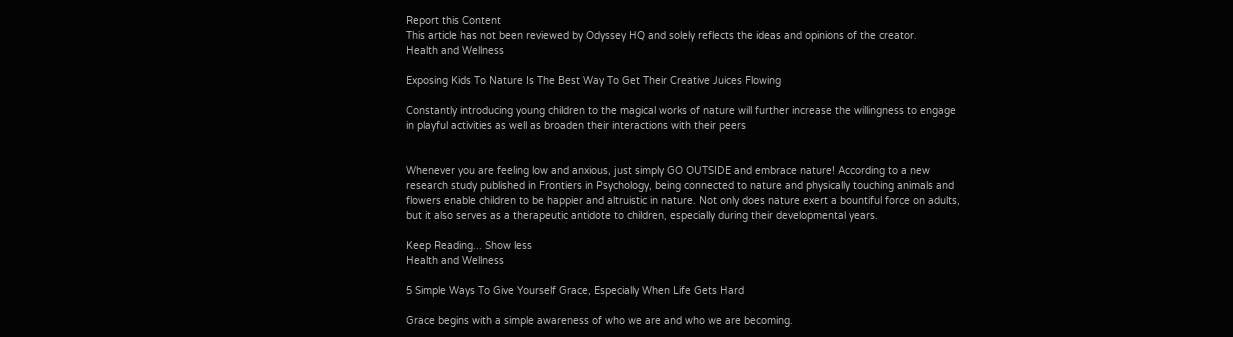Report this Content
This article has not been reviewed by Odyssey HQ and solely reflects the ideas and opinions of the creator.
Health and Wellness

Exposing Kids To Nature Is The Best Way To Get Their Creative Juices Flowing

Constantly introducing young children to the magical works of nature will further increase the willingness to engage in playful activities as well as broaden their interactions with their peers


Whenever you are feeling low and anxious, just simply GO OUTSIDE and embrace nature! According to a new research study published in Frontiers in Psychology, being connected to nature and physically touching animals and flowers enable children to be happier and altruistic in nature. Not only does nature exert a bountiful force on adults, but it also serves as a therapeutic antidote to children, especially during their developmental years.

Keep Reading... Show less
Health and Wellness

5 Simple Ways To Give Yourself Grace, Especially When Life Gets Hard

Grace begins with a simple awareness of who we are and who we are becoming.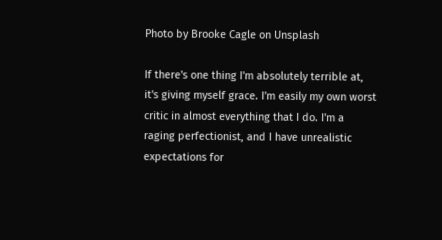Photo by Brooke Cagle on Unsplash

If there's one thing I'm absolutely terrible at, it's giving myself grace. I'm easily my own worst critic in almost everything that I do. I'm a raging perfectionist, and I have unrealistic expectations for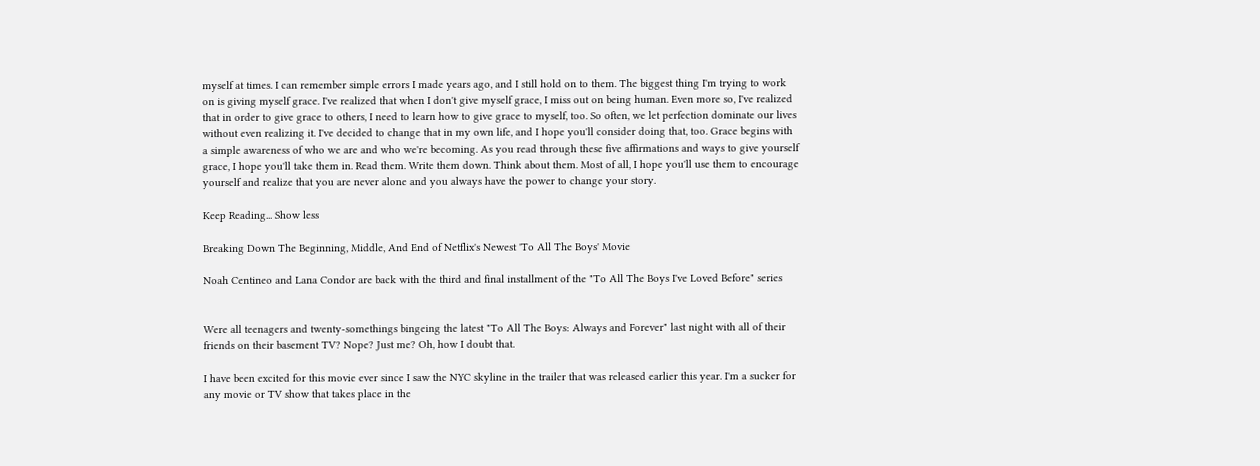myself at times. I can remember simple errors I made years ago, and I still hold on to them. The biggest thing I'm trying to work on is giving myself grace. I've realized that when I don't give myself grace, I miss out on being human. Even more so, I've realized that in order to give grace to others, I need to learn how to give grace to myself, too. So often, we let perfection dominate our lives without even realizing it. I've decided to change that in my own life, and I hope you'll consider doing that, too. Grace begins with a simple awareness of who we are and who we're becoming. As you read through these five affirmations and ways to give yourself grace, I hope you'll take them in. Read them. Write them down. Think about them. Most of all, I hope you'll use them to encourage yourself and realize that you are never alone and you always have the power to change your story.

Keep Reading... Show less

Breaking Down The Beginning, Middle, And End of Netflix's Newest 'To All The Boys' Movie

Noah Centineo and Lana Condor are back with the third and final installment of the "To All The Boys I've Loved Before" series


Were all teenagers and twenty-somethings bingeing the latest "To All The Boys: Always and Forever" last night with all of their friends on their basement TV? Nope? Just me? Oh, how I doubt that.

I have been excited for this movie ever since I saw the NYC skyline in the trailer that was released earlier this year. I'm a sucker for any movie or TV show that takes place in the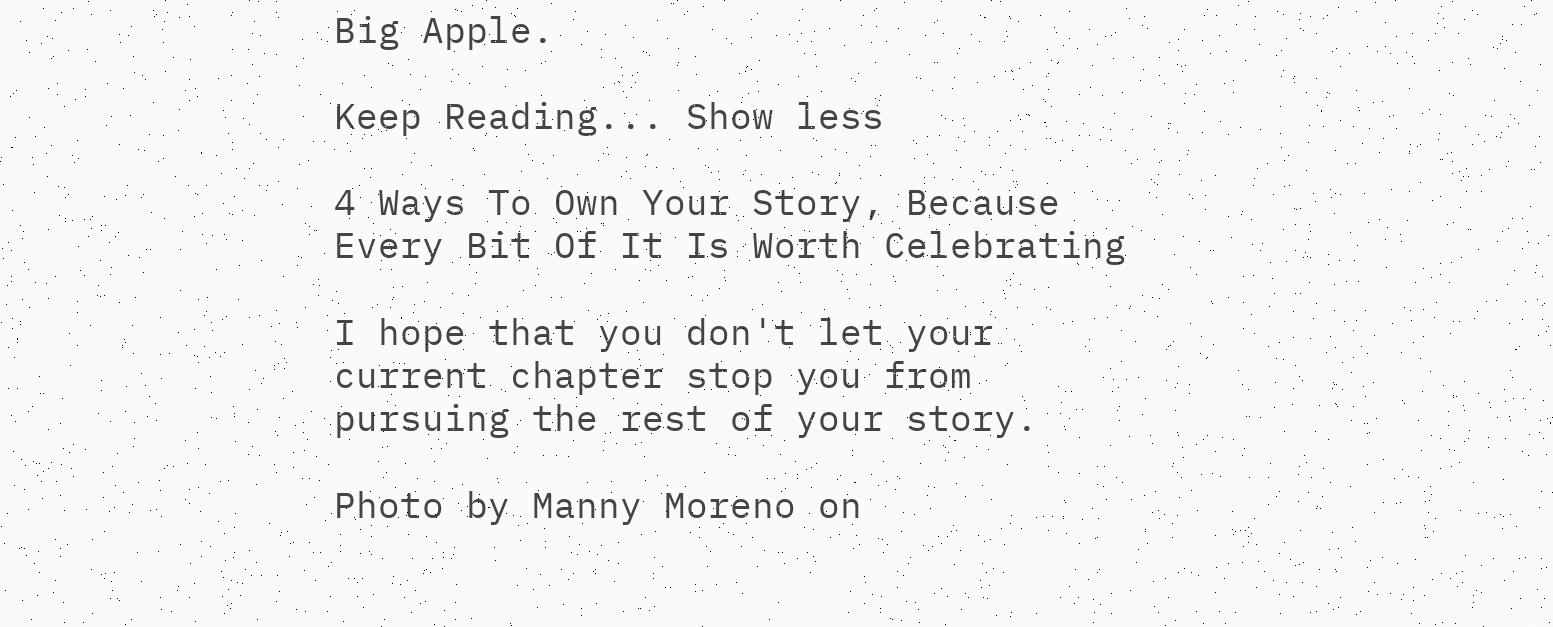Big Apple.

Keep Reading... Show less

4 Ways To Own Your Story, Because Every Bit Of It Is Worth Celebrating

I hope that you don't let your current chapter stop you from pursuing the rest of your story.

Photo by Manny Moreno on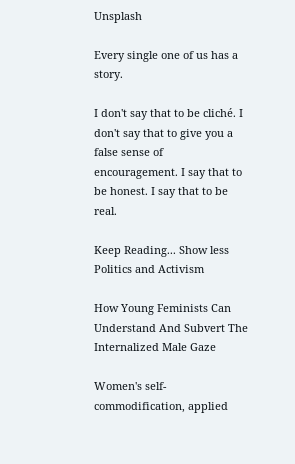Unsplash

Every single one of us has a story.

I don't say that to be cliché. I don't say that to give you a false sense of encouragement. I say that to be honest. I say that to be real.

Keep Reading... Show less
Politics and Activism

How Young Feminists Can Understand And Subvert The Internalized Male Gaze

Women's self-commodification, applied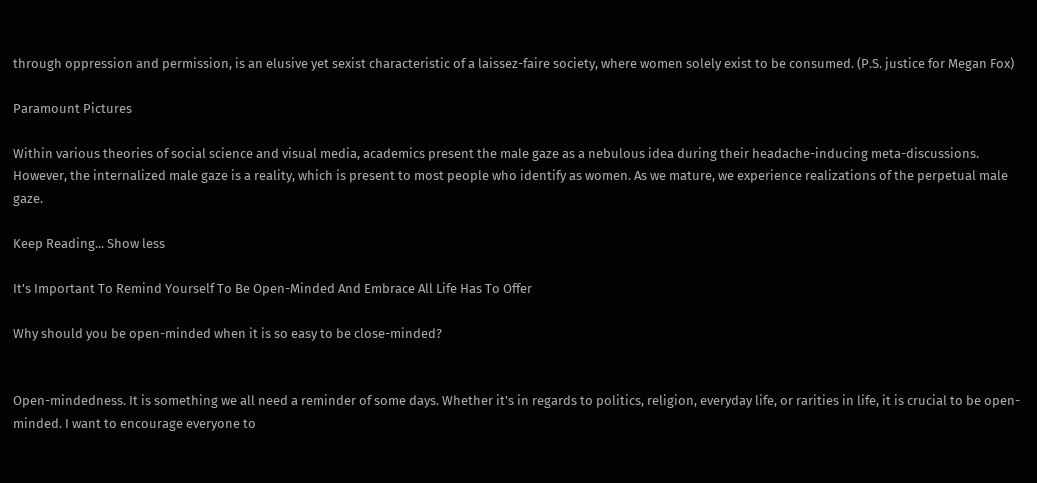through oppression and permission, is an elusive yet sexist characteristic of a laissez-faire society, where women solely exist to be consumed. (P.S. justice for Megan Fox)

Paramount Pictures

Within various theories of social science and visual media, academics present the male gaze as a nebulous idea during their headache-inducing meta-discussions. However, the internalized male gaze is a reality, which is present to most people who identify as women. As we mature, we experience realizations of the perpetual male gaze.

Keep Reading... Show less

It's Important To Remind Yourself To Be Open-Minded And Embrace All Life Has To Offer

Why should you be open-minded when it is so easy to be close-minded?


Open-mindedness. It is something we all need a reminder of some days. Whether it's in regards to politics, religion, everyday life, or rarities in life, it is crucial to be open-minded. I want to encourage everyone to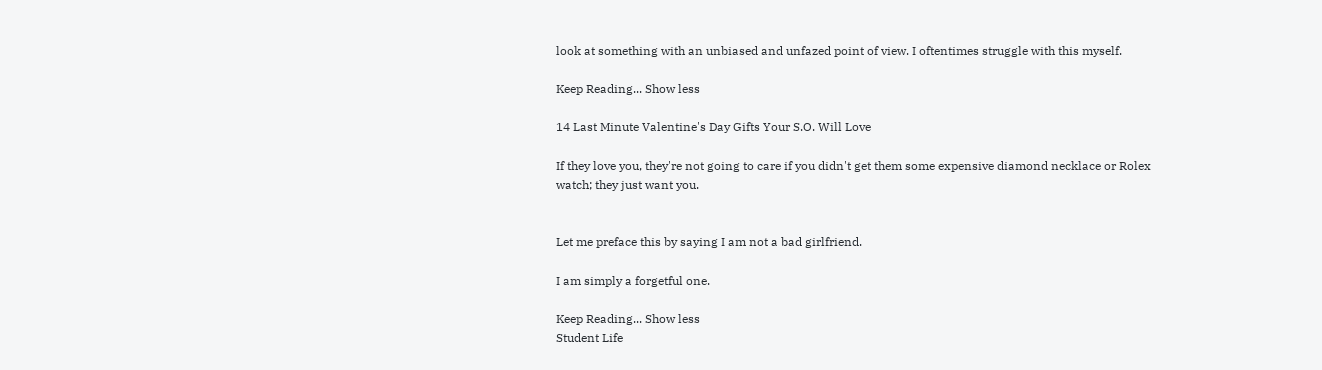look at something with an unbiased and unfazed point of view. I oftentimes struggle with this myself.

Keep Reading... Show less

14 Last Minute Valentine's Day Gifts Your S.O. Will Love

If they love you, they're not going to care if you didn't get them some expensive diamond necklace or Rolex watch; they just want you.


Let me preface this by saying I am not a bad girlfriend.

I am simply a forgetful one.

Keep Reading... Show less
Student Life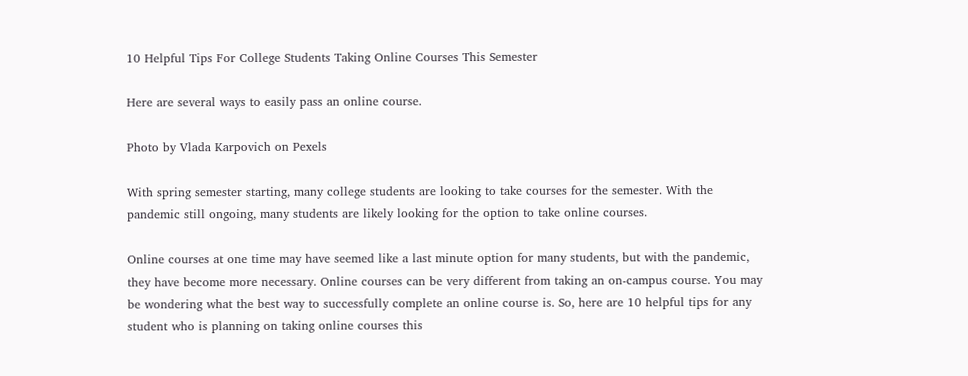10 Helpful Tips For College Students Taking Online Courses This Semester

Here are several ways to easily pass an online course.

Photo by Vlada Karpovich on Pexels

With spring semester starting, many college students are looking to take courses for the semester. With the pandemic still ongoing, many students are likely looking for the option to take online courses.

Online courses at one time may have seemed like a last minute option for many students, but with the pandemic, they have become more necessary. Online courses can be very different from taking an on-campus course. You may be wondering what the best way to successfully complete an online course is. So, here are 10 helpful tips for any student who is planning on taking online courses this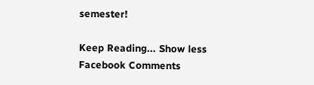semester!

Keep Reading... Show less
Facebook Comments